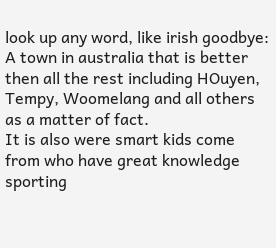look up any word, like irish goodbye:
A town in australia that is better then all the rest including HOuyen, Tempy, Woomelang and all others as a matter of fact.
It is also were smart kids come from who have great knowledge sporting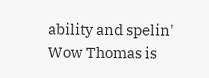ability and spelin'
Wow Thomas is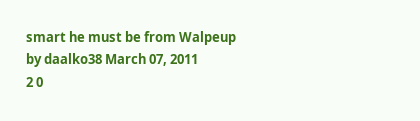smart he must be from Walpeup
by daalko38 March 07, 2011
2 0